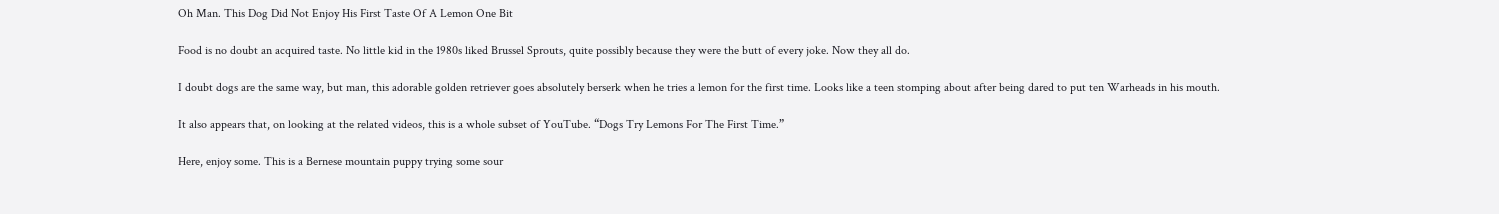Oh Man. This Dog Did Not Enjoy His First Taste Of A Lemon One Bit

Food is no doubt an acquired taste. No little kid in the 1980s liked Brussel Sprouts, quite possibly because they were the butt of every joke. Now they all do.

I doubt dogs are the same way, but man, this adorable golden retriever goes absolutely berserk when he tries a lemon for the first time. Looks like a teen stomping about after being dared to put ten Warheads in his mouth.

It also appears that, on looking at the related videos, this is a whole subset of YouTube. “Dogs Try Lemons For The First Time.”

Here, enjoy some. This is a Bernese mountain puppy trying some sour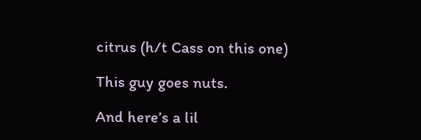citrus (h/t Cass on this one)

This guy goes nuts.

And here’s a lil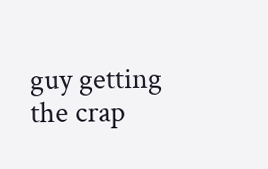guy getting the crap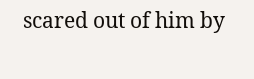scared out of him by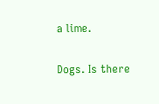a lime.

Dogs. Is there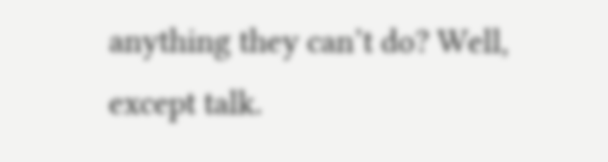anything they can’t do? Well, except talk.